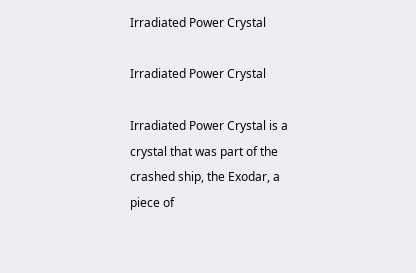Irradiated Power Crystal

Irradiated Power Crystal

Irradiated Power Crystal is a crystal that was part of the crashed ship, the Exodar, a piece of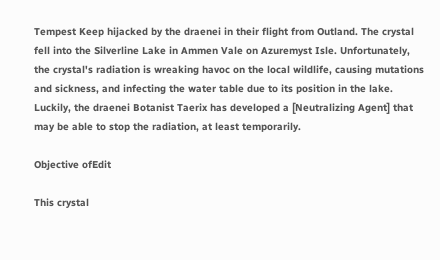Tempest Keep hijacked by the draenei in their flight from Outland. The crystal fell into the Silverline Lake in Ammen Vale on Azuremyst Isle. Unfortunately, the crystal's radiation is wreaking havoc on the local wildlife, causing mutations and sickness, and infecting the water table due to its position in the lake. Luckily, the draenei Botanist Taerix has developed a [Neutralizing Agent] that may be able to stop the radiation, at least temporarily.

Objective ofEdit

This crystal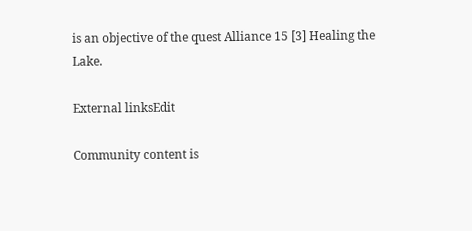is an objective of the quest Alliance 15 [3] Healing the Lake.

External linksEdit

Community content is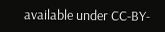available under CC-BY-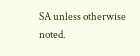SA unless otherwise noted.